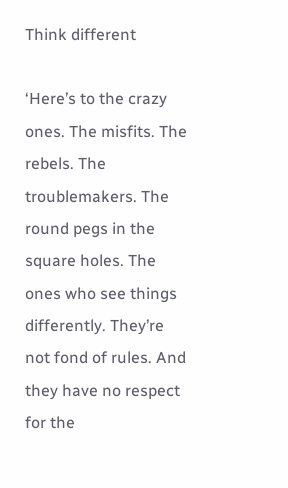Think different

‘Here’s to the crazy ones. The misfits. The rebels. The troublemakers. The round pegs in the square holes. The ones who see things differently. They’re not fond of rules. And they have no respect for the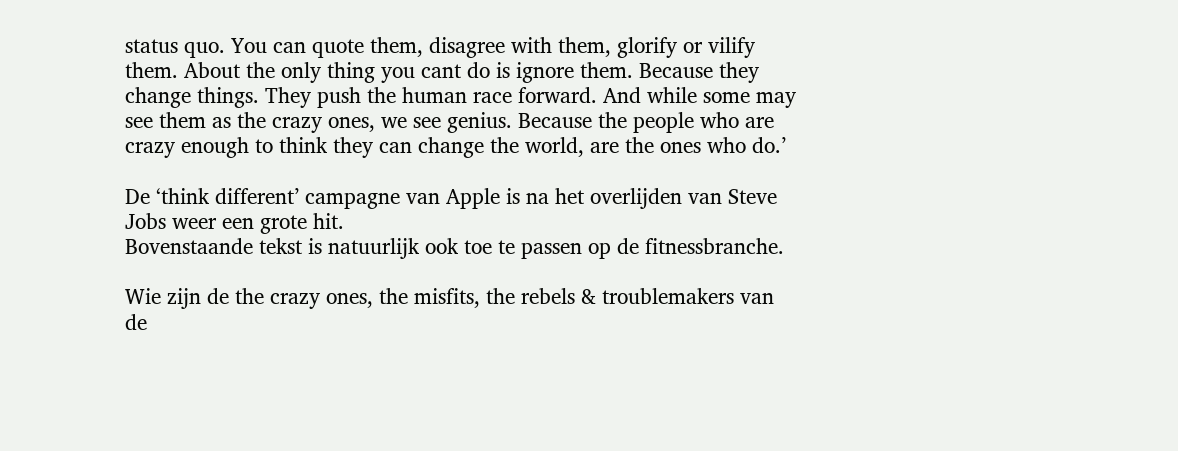status quo. You can quote them, disagree with them, glorify or vilify them. About the only thing you cant do is ignore them. Because they change things. They push the human race forward. And while some may see them as the crazy ones, we see genius. Because the people who are crazy enough to think they can change the world, are the ones who do.’

De ‘think different’ campagne van Apple is na het overlijden van Steve Jobs weer een grote hit.
Bovenstaande tekst is natuurlijk ook toe te passen op de fitnessbranche.

Wie zijn de the crazy ones, the misfits, the rebels & troublemakers van de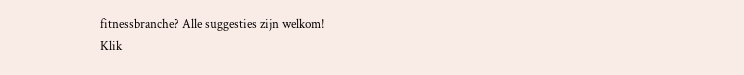fitnessbranche? Alle suggesties zijn welkom!
Klik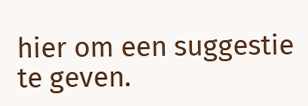hier om een suggestie te geven.